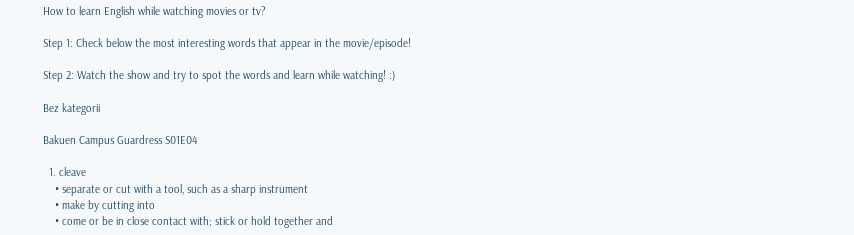How to learn English while watching movies or tv?

Step 1: Check below the most interesting words that appear in the movie/episode!

Step 2: Watch the show and try to spot the words and learn while watching! :)

Bez kategorii

Bakuen Campus Guardress S01E04

  1. cleave
    • separate or cut with a tool, such as a sharp instrument
    • make by cutting into
    • come or be in close contact with; stick or hold together and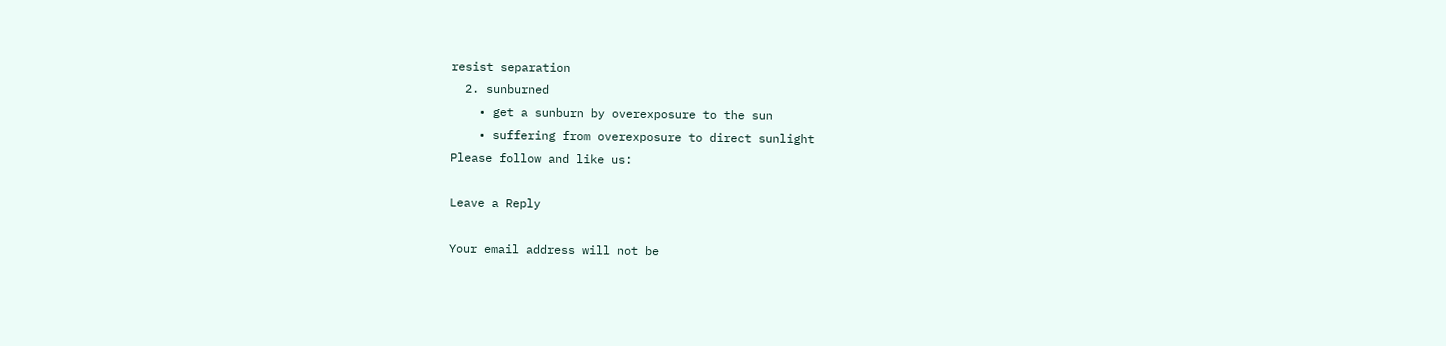resist separation
  2. sunburned
    • get a sunburn by overexposure to the sun
    • suffering from overexposure to direct sunlight
Please follow and like us:

Leave a Reply

Your email address will not be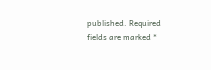published. Required fields are marked *